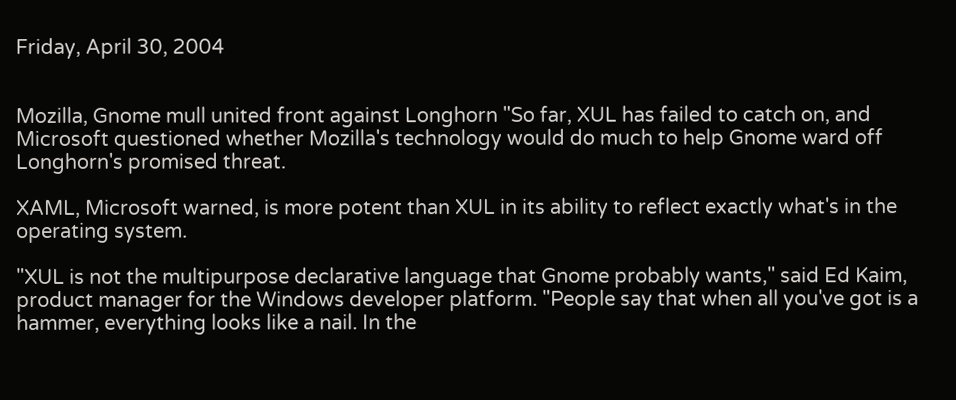Friday, April 30, 2004


Mozilla, Gnome mull united front against Longhorn "So far, XUL has failed to catch on, and Microsoft questioned whether Mozilla's technology would do much to help Gnome ward off Longhorn's promised threat.

XAML, Microsoft warned, is more potent than XUL in its ability to reflect exactly what's in the operating system.

"XUL is not the multipurpose declarative language that Gnome probably wants," said Ed Kaim, product manager for the Windows developer platform. "People say that when all you've got is a hammer, everything looks like a nail. In the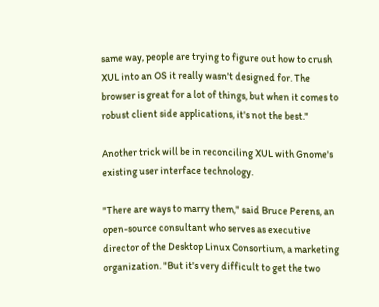same way, people are trying to figure out how to crush XUL into an OS it really wasn't designed for. The browser is great for a lot of things, but when it comes to robust client side applications, it's not the best."

Another trick will be in reconciling XUL with Gnome's existing user interface technology.

"There are ways to marry them," said Bruce Perens, an open-source consultant who serves as executive director of the Desktop Linux Consortium, a marketing organization. "But it's very difficult to get the two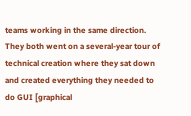teams working in the same direction. They both went on a several-year tour of technical creation where they sat down and created everything they needed to do GUI [graphical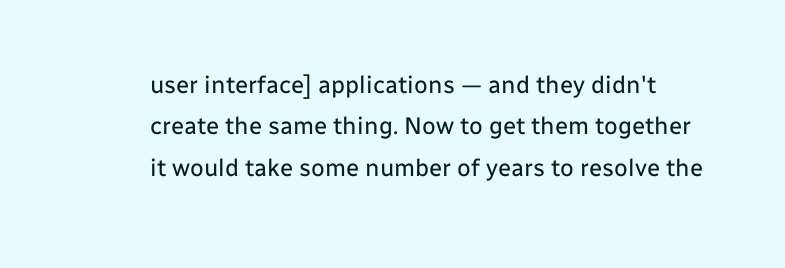user interface] applications — and they didn't create the same thing. Now to get them together it would take some number of years to resolve the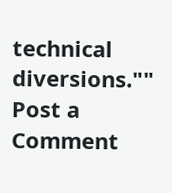technical diversions.""
Post a Comment